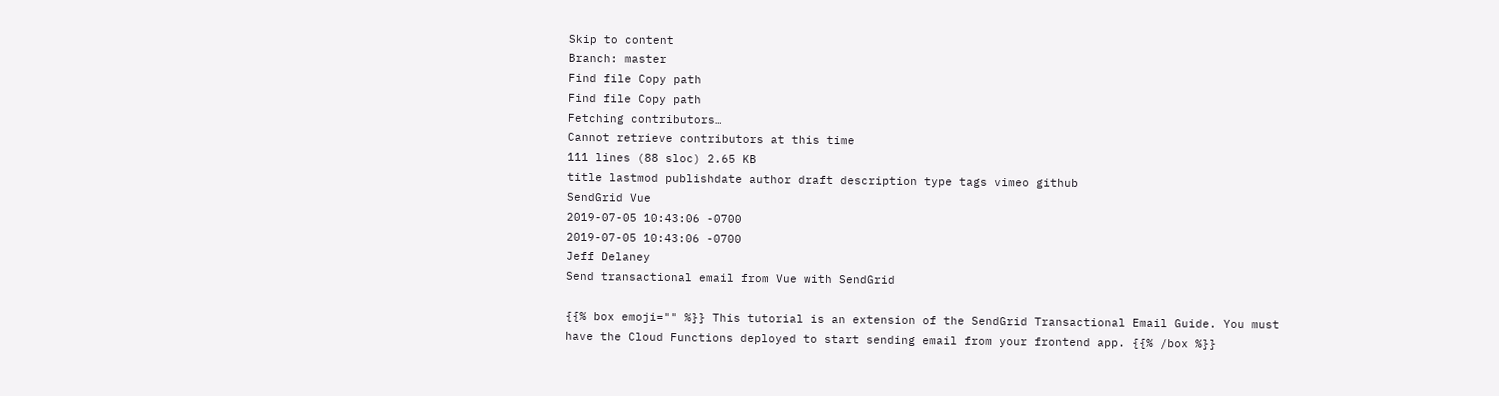Skip to content
Branch: master
Find file Copy path
Find file Copy path
Fetching contributors…
Cannot retrieve contributors at this time
111 lines (88 sloc) 2.65 KB
title lastmod publishdate author draft description type tags vimeo github
SendGrid Vue
2019-07-05 10:43:06 -0700
2019-07-05 10:43:06 -0700
Jeff Delaney
Send transactional email from Vue with SendGrid

{{% box emoji="" %}} This tutorial is an extension of the SendGrid Transactional Email Guide. You must have the Cloud Functions deployed to start sending email from your frontend app. {{% /box %}}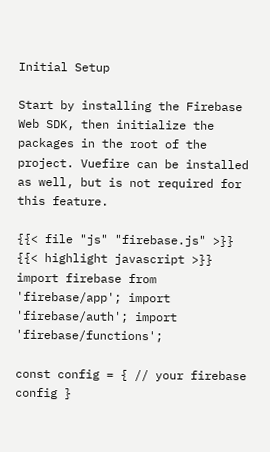Initial Setup

Start by installing the Firebase Web SDK, then initialize the packages in the root of the project. Vuefire can be installed as well, but is not required for this feature.

{{< file "js" "firebase.js" >}} {{< highlight javascript >}} import firebase from 'firebase/app'; import 'firebase/auth'; import 'firebase/functions';

const config = { // your firebase config }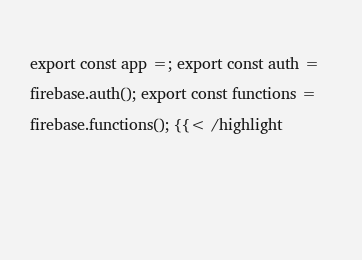export const app =; export const auth = firebase.auth(); export const functions = firebase.functions(); {{< /highlight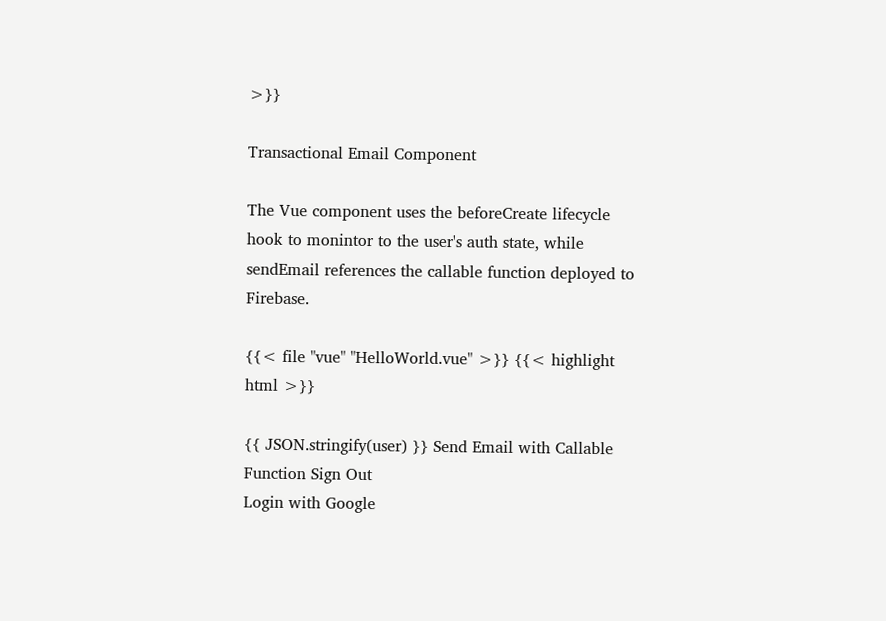>}}

Transactional Email Component

The Vue component uses the beforeCreate lifecycle hook to monintor to the user's auth state, while sendEmail references the callable function deployed to Firebase.

{{< file "vue" "HelloWorld.vue" >}} {{< highlight html >}}

{{ JSON.stringify(user) }} Send Email with Callable Function Sign Out
Login with Google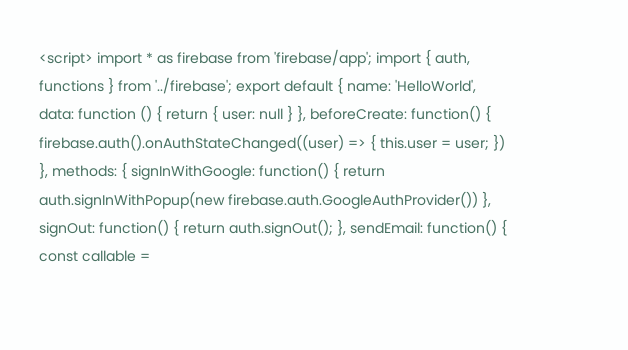<script> import * as firebase from 'firebase/app'; import { auth, functions } from '../firebase'; export default { name: 'HelloWorld', data: function () { return { user: null } }, beforeCreate: function() { firebase.auth().onAuthStateChanged((user) => { this.user = user; }) }, methods: { signInWithGoogle: function() { return auth.signInWithPopup(new firebase.auth.GoogleAuthProvider()) }, signOut: function() { return auth.signOut(); }, sendEmail: function() { const callable =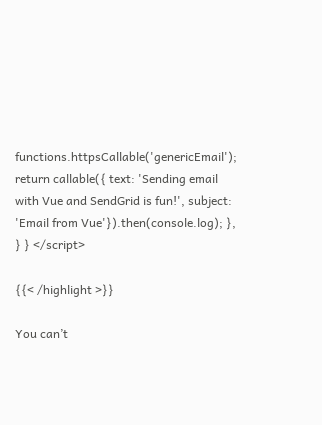functions.httpsCallable('genericEmail'); return callable({ text: 'Sending email with Vue and SendGrid is fun!', subject: 'Email from Vue'}).then(console.log); }, } } </script>

{{< /highlight >}}

You can’t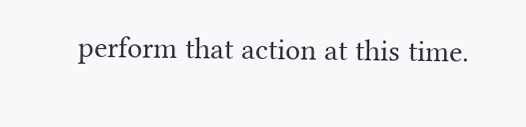perform that action at this time.